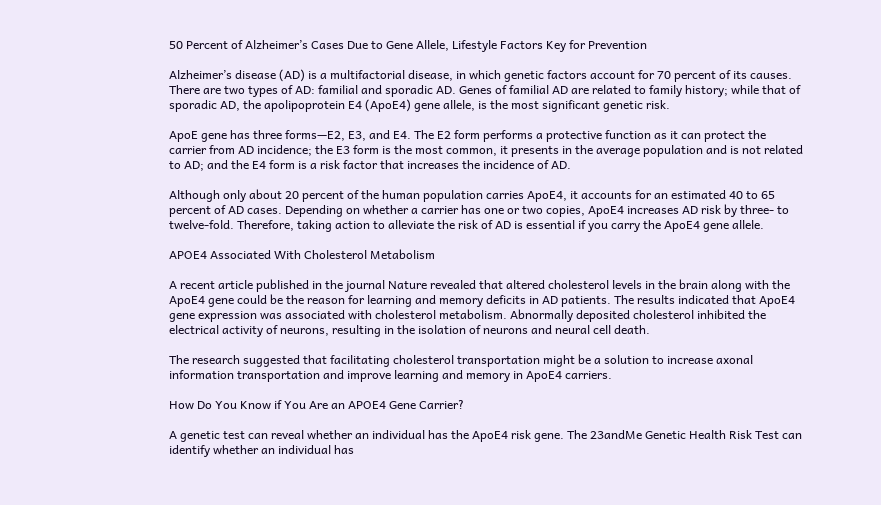50 Percent of Alzheimer’s Cases Due to Gene Allele, Lifestyle Factors Key for Prevention

Alzheimer’s disease (AD) is a multifactorial disease, in which genetic factors account for 70 percent of its causes. There are two types of AD: familial and sporadic AD. Genes of familial AD are related to family history; while that of sporadic AD, the apolipoprotein E4 (ApoE4) gene allele, is the most significant genetic risk.

ApoE gene has three forms—E2, E3, and E4. The E2 form performs a protective function as it can protect the carrier from AD incidence; the E3 form is the most common, it presents in the average population and is not related to AD; and the E4 form is a risk factor that increases the incidence of AD.

Although only about 20 percent of the human population carries ApoE4, it accounts for an estimated 40 to 65 percent of AD cases. Depending on whether a carrier has one or two copies, ApoE4 increases AD risk by three- to twelve-fold. Therefore, taking action to alleviate the risk of AD is essential if you carry the ApoE4 gene allele.

APOE4 Associated With Cholesterol Metabolism

A recent article published in the journal Nature revealed that altered cholesterol levels in the brain along with the ApoE4 gene could be the reason for learning and memory deficits in AD patients. The results indicated that ApoE4 gene expression was associated with cholesterol metabolism. Abnormally deposited cholesterol inhibited the electrical activity of neurons, resulting in the isolation of neurons and neural cell death.

The research suggested that facilitating cholesterol transportation might be a solution to increase axonal information transportation and improve learning and memory in ApoE4 carriers.

How Do You Know if You Are an APOE4 Gene Carrier?

A genetic test can reveal whether an individual has the ApoE4 risk gene. The 23andMe Genetic Health Risk Test can identify whether an individual has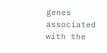genes associated with the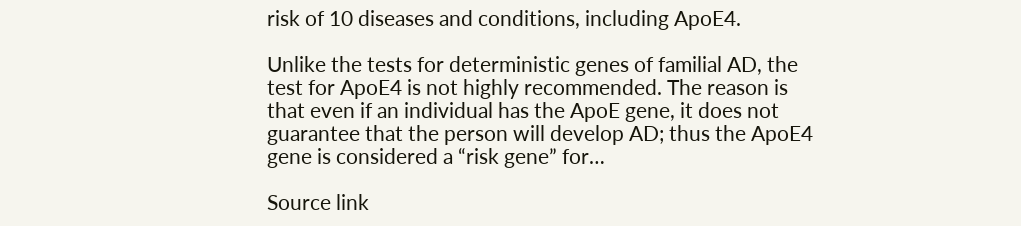risk of 10 diseases and conditions, including ApoE4.

Unlike the tests for deterministic genes of familial AD, the test for ApoE4 is not highly recommended. The reason is that even if an individual has the ApoE gene, it does not guarantee that the person will develop AD; thus the ApoE4 gene is considered a “risk gene” for…

Source link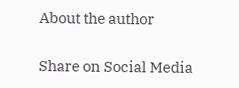About the author

Share on Social Media